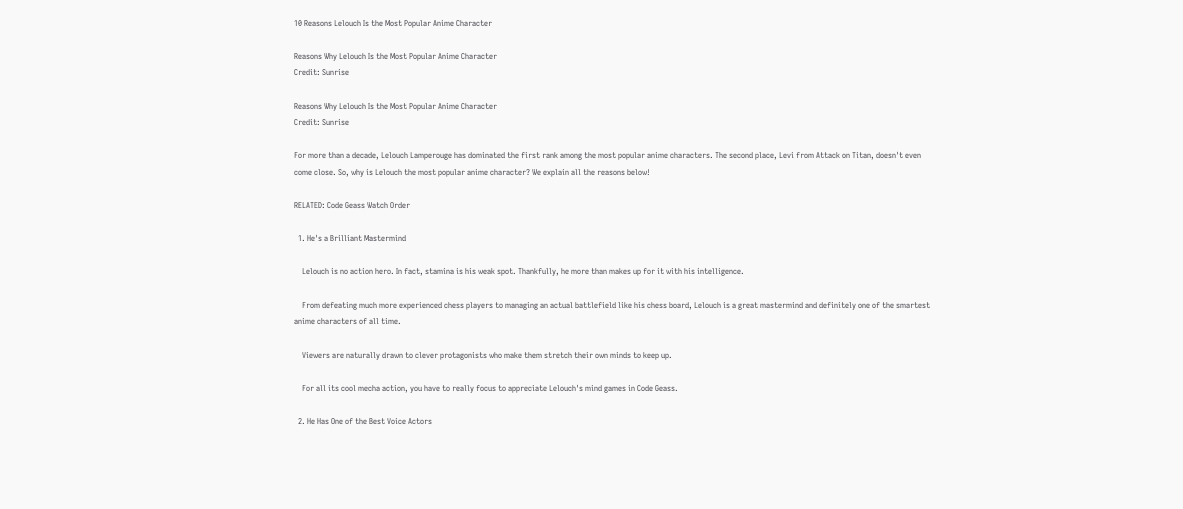10 Reasons Lelouch Is the Most Popular Anime Character

Reasons Why Lelouch Is the Most Popular Anime Character
Credit: Sunrise

Reasons Why Lelouch Is the Most Popular Anime Character
Credit: Sunrise

For more than a decade, Lelouch Lamperouge has dominated the first rank among the most popular anime characters. The second place, Levi from Attack on Titan, doesn't even come close. So, why is Lelouch the most popular anime character? We explain all the reasons below!

RELATED: Code Geass Watch Order

  1. He's a Brilliant Mastermind

    Lelouch is no action hero. In fact, stamina is his weak spot. Thankfully, he more than makes up for it with his intelligence.

    From defeating much more experienced chess players to managing an actual battlefield like his chess board, Lelouch is a great mastermind and definitely one of the smartest anime characters of all time.

    Viewers are naturally drawn to clever protagonists who make them stretch their own minds to keep up.

    For all its cool mecha action, you have to really focus to appreciate Lelouch's mind games in Code Geass.

  2. He Has One of the Best Voice Actors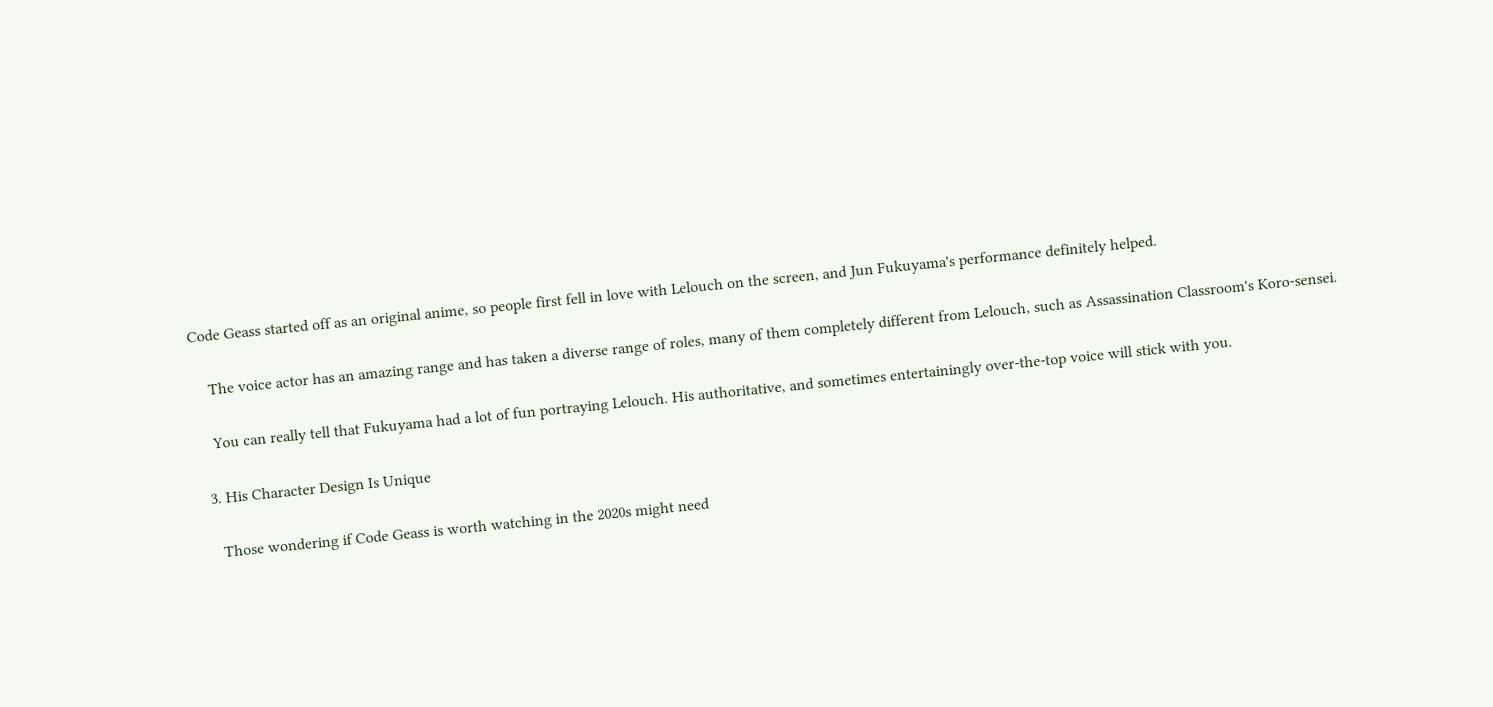Code Geass started off as an original anime, so people first fell in love with Lelouch on the screen, and Jun Fukuyama's performance definitely helped.

    The voice actor has an amazing range and has taken a diverse range of roles, many of them completely different from Lelouch, such as Assassination Classroom's Koro-sensei.

    You can really tell that Fukuyama had a lot of fun portraying Lelouch. His authoritative, and sometimes entertainingly over-the-top voice will stick with you.

  3. His Character Design Is Unique

    Those wondering if Code Geass is worth watching in the 2020s might need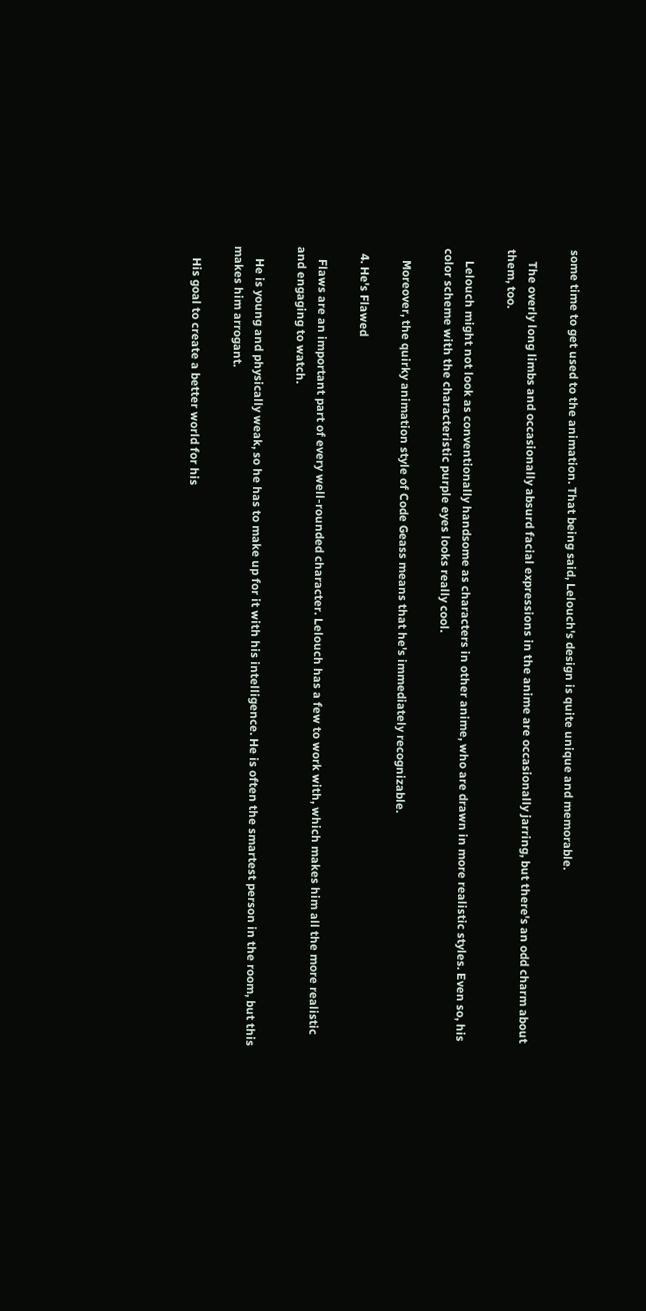some time to get used to the animation. That being said, Lelouch's design is quite unique and memorable.

    The overly long limbs and occasionally absurd facial expressions in the anime are occasionally jarring, but there's an odd charm about them, too.

    Lelouch might not look as conventionally handsome as characters in other anime, who are drawn in more realistic styles. Even so, his color scheme with the characteristic purple eyes looks really cool.

    Moreover, the quirky animation style of Code Geass means that he's immediately recognizable.

  4. He's Flawed

    Flaws are an important part of every well-rounded character. Lelouch has a few to work with, which makes him all the more realistic and engaging to watch.

    He is young and physically weak, so he has to make up for it with his intelligence. He is often the smartest person in the room, but this makes him arrogant.

    His goal to create a better world for his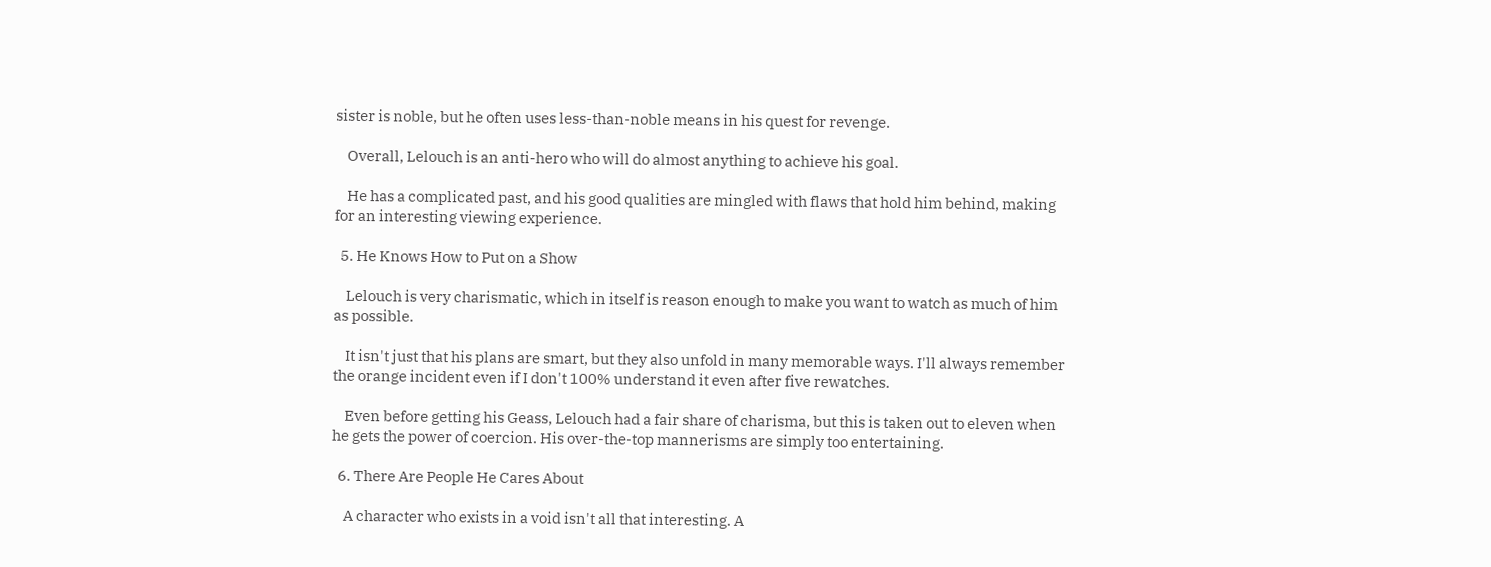sister is noble, but he often uses less-than-noble means in his quest for revenge.

    Overall, Lelouch is an anti-hero who will do almost anything to achieve his goal.

    He has a complicated past, and his good qualities are mingled with flaws that hold him behind, making for an interesting viewing experience.

  5. He Knows How to Put on a Show

    Lelouch is very charismatic, which in itself is reason enough to make you want to watch as much of him as possible.

    It isn't just that his plans are smart, but they also unfold in many memorable ways. I'll always remember the orange incident even if I don't 100% understand it even after five rewatches.

    Even before getting his Geass, Lelouch had a fair share of charisma, but this is taken out to eleven when he gets the power of coercion. His over-the-top mannerisms are simply too entertaining.

  6. There Are People He Cares About

    A character who exists in a void isn't all that interesting. A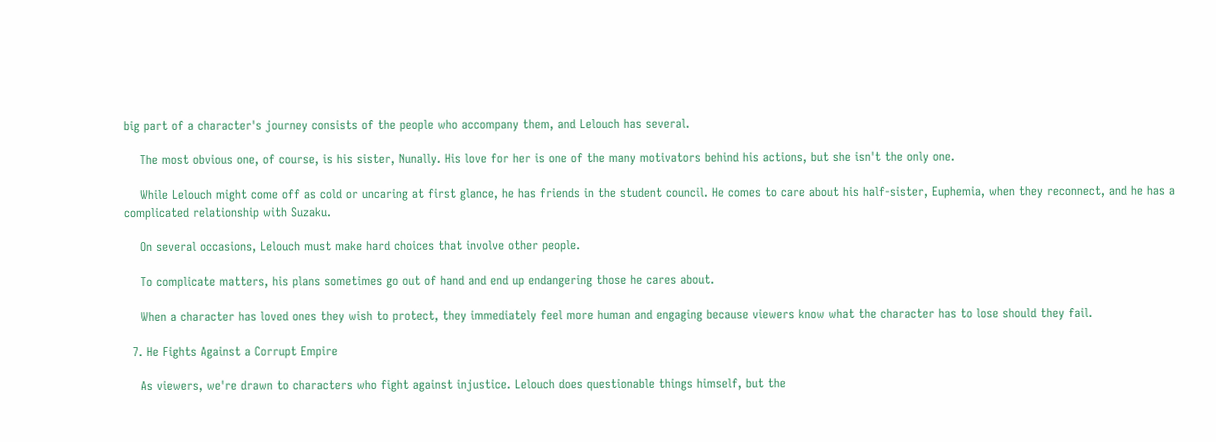big part of a character's journey consists of the people who accompany them, and Lelouch has several.

    The most obvious one, of course, is his sister, Nunally. His love for her is one of the many motivators behind his actions, but she isn't the only one.

    While Lelouch might come off as cold or uncaring at first glance, he has friends in the student council. He comes to care about his half-sister, Euphemia, when they reconnect, and he has a complicated relationship with Suzaku.

    On several occasions, Lelouch must make hard choices that involve other people.

    To complicate matters, his plans sometimes go out of hand and end up endangering those he cares about.

    When a character has loved ones they wish to protect, they immediately feel more human and engaging because viewers know what the character has to lose should they fail.

  7. He Fights Against a Corrupt Empire

    As viewers, we're drawn to characters who fight against injustice. Lelouch does questionable things himself, but the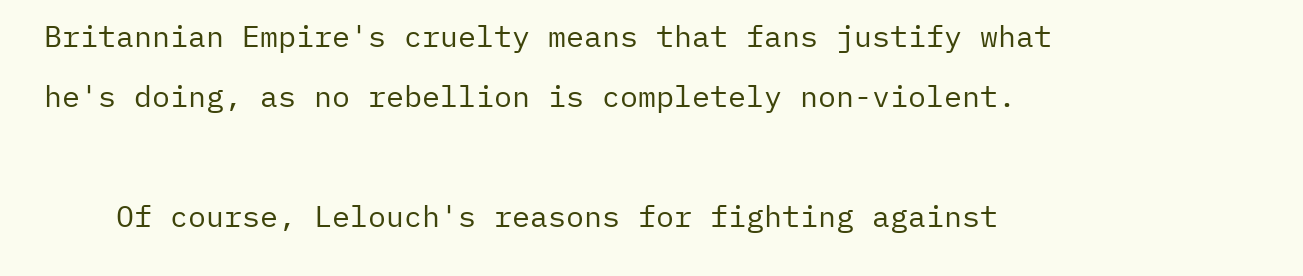Britannian Empire's cruelty means that fans justify what he's doing, as no rebellion is completely non-violent.

    Of course, Lelouch's reasons for fighting against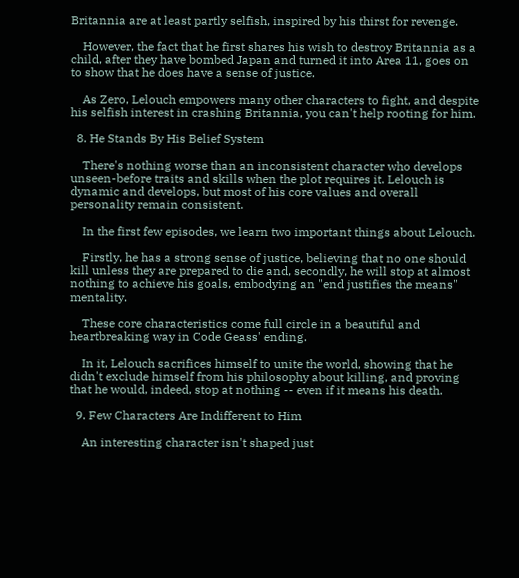Britannia are at least partly selfish, inspired by his thirst for revenge.

    However, the fact that he first shares his wish to destroy Britannia as a child, after they have bombed Japan and turned it into Area 11, goes on to show that he does have a sense of justice.

    As Zero, Lelouch empowers many other characters to fight, and despite his selfish interest in crashing Britannia, you can't help rooting for him.

  8. He Stands By His Belief System

    There's nothing worse than an inconsistent character who develops unseen-before traits and skills when the plot requires it. Lelouch is dynamic and develops, but most of his core values and overall personality remain consistent.

    In the first few episodes, we learn two important things about Lelouch.

    Firstly, he has a strong sense of justice, believing that no one should kill unless they are prepared to die and, secondly, he will stop at almost nothing to achieve his goals, embodying an "end justifies the means" mentality.

    These core characteristics come full circle in a beautiful and heartbreaking way in Code Geass' ending.

    In it, Lelouch sacrifices himself to unite the world, showing that he didn't exclude himself from his philosophy about killing, and proving that he would, indeed, stop at nothing -- even if it means his death.

  9. Few Characters Are Indifferent to Him

    An interesting character isn't shaped just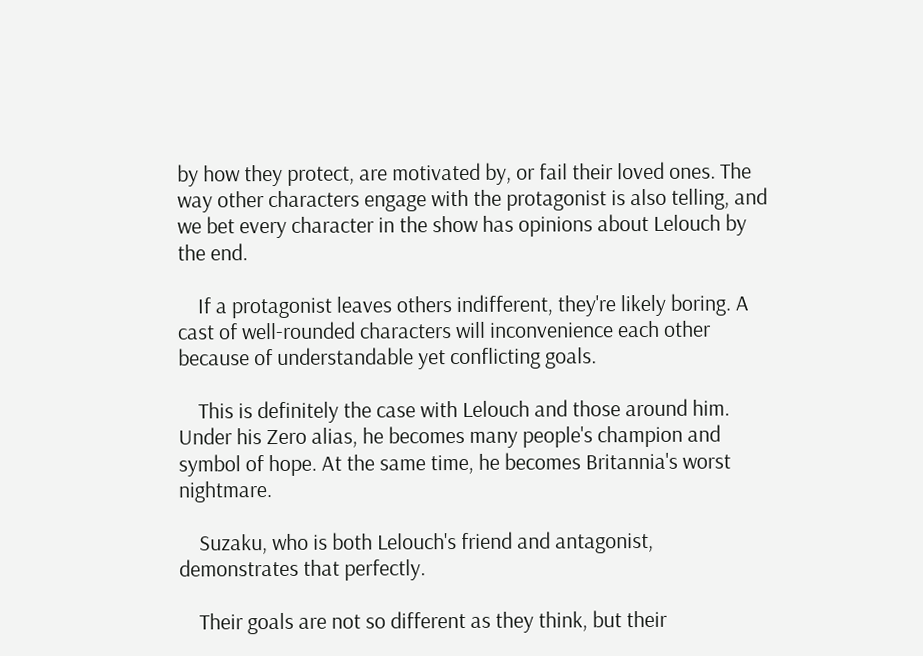by how they protect, are motivated by, or fail their loved ones. The way other characters engage with the protagonist is also telling, and we bet every character in the show has opinions about Lelouch by the end.

    If a protagonist leaves others indifferent, they're likely boring. A cast of well-rounded characters will inconvenience each other because of understandable yet conflicting goals.

    This is definitely the case with Lelouch and those around him. Under his Zero alias, he becomes many people's champion and symbol of hope. At the same time, he becomes Britannia's worst nightmare.

    Suzaku, who is both Lelouch's friend and antagonist, demonstrates that perfectly.

    Their goals are not so different as they think, but their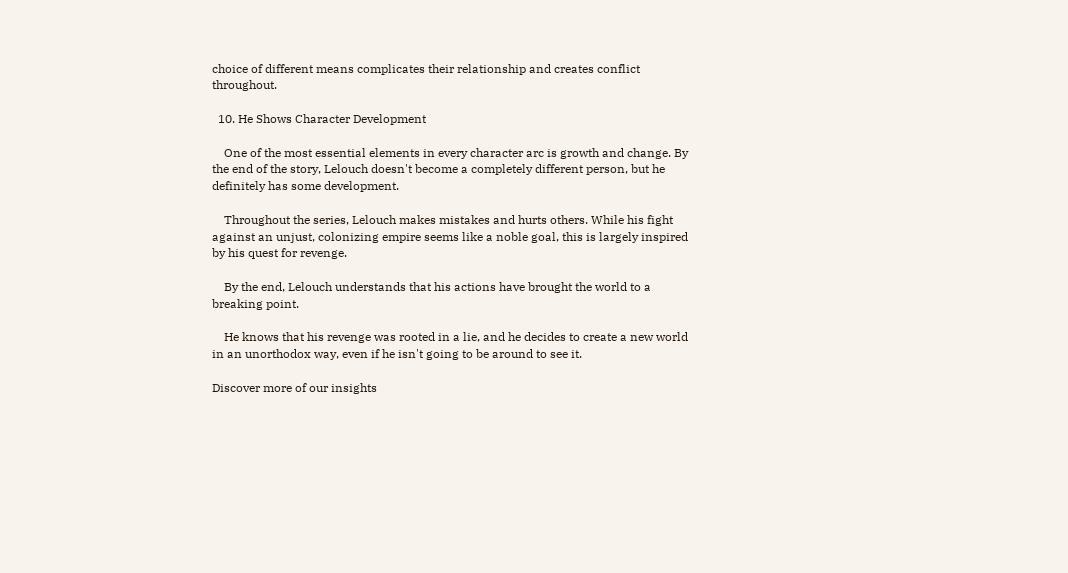choice of different means complicates their relationship and creates conflict throughout.

  10. He Shows Character Development

    One of the most essential elements in every character arc is growth and change. By the end of the story, Lelouch doesn't become a completely different person, but he definitely has some development.

    Throughout the series, Lelouch makes mistakes and hurts others. While his fight against an unjust, colonizing empire seems like a noble goal, this is largely inspired by his quest for revenge.

    By the end, Lelouch understands that his actions have brought the world to a breaking point.

    He knows that his revenge was rooted in a lie, and he decides to create a new world in an unorthodox way, even if he isn't going to be around to see it.

Discover more of our insights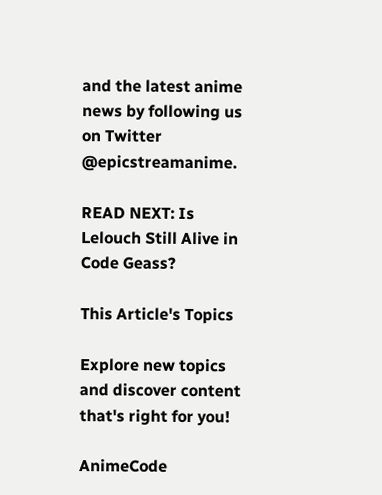and the latest anime news by following us on Twitter @epicstreamanime.

READ NEXT: Is Lelouch Still Alive in Code Geass?

This Article's Topics

Explore new topics and discover content that's right for you!

AnimeCode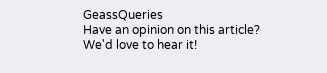GeassQueries
Have an opinion on this article? We'd love to hear it!